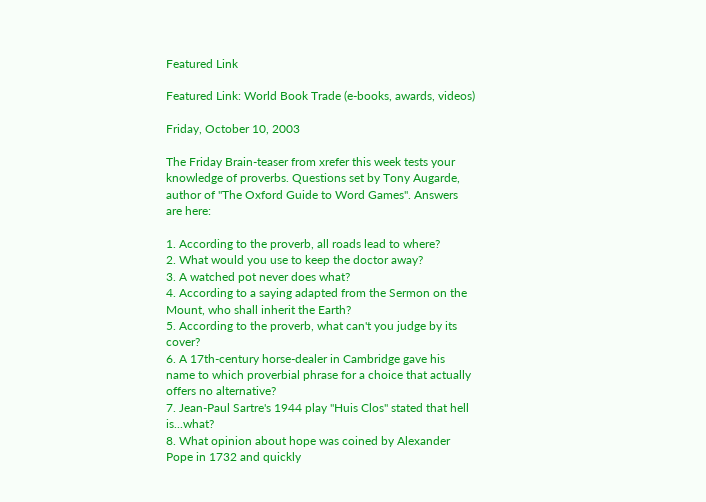Featured Link

Featured Link: World Book Trade (e-books, awards, videos)

Friday, October 10, 2003

The Friday Brain-teaser from xrefer this week tests your knowledge of proverbs. Questions set by Tony Augarde, author of "The Oxford Guide to Word Games". Answers are here:

1. According to the proverb, all roads lead to where?
2. What would you use to keep the doctor away?
3. A watched pot never does what?
4. According to a saying adapted from the Sermon on the Mount, who shall inherit the Earth?
5. According to the proverb, what can't you judge by its cover?
6. A 17th-century horse-dealer in Cambridge gave his name to which proverbial phrase for a choice that actually offers no alternative?
7. Jean-Paul Sartre's 1944 play "Huis Clos" stated that hell is...what?
8. What opinion about hope was coined by Alexander Pope in 1732 and quickly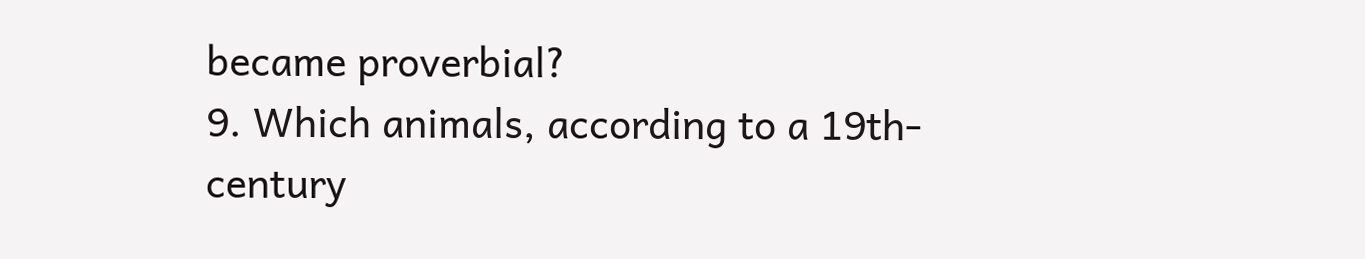became proverbial?
9. Which animals, according to a 19th-century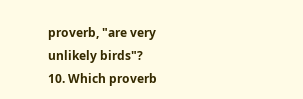proverb, "are very unlikely birds"?
10. Which proverb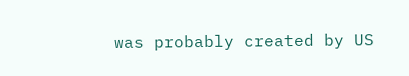was probably created by US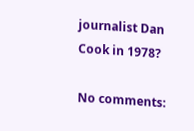journalist Dan Cook in 1978?

No comments: